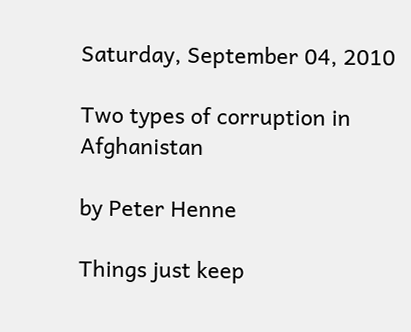Saturday, September 04, 2010

Two types of corruption in Afghanistan

by Peter Henne

Things just keep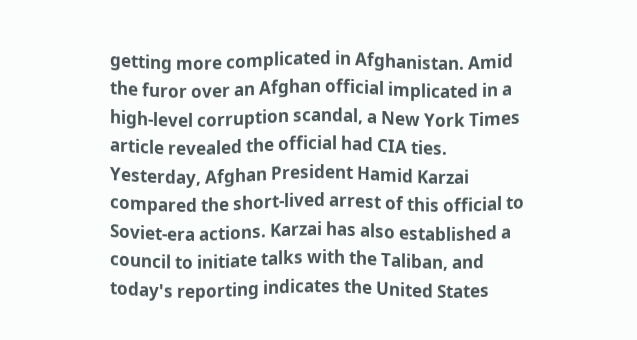getting more complicated in Afghanistan. Amid the furor over an Afghan official implicated in a high-level corruption scandal, a New York Times article revealed the official had CIA ties. Yesterday, Afghan President Hamid Karzai compared the short-lived arrest of this official to Soviet-era actions. Karzai has also established a council to initiate talks with the Taliban, and today's reporting indicates the United States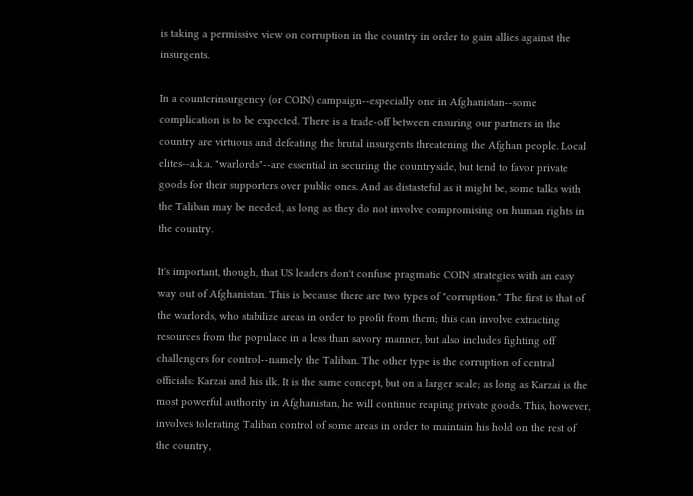is taking a permissive view on corruption in the country in order to gain allies against the insurgents.

In a counterinsurgency (or COIN) campaign--especially one in Afghanistan--some complication is to be expected. There is a trade-off between ensuring our partners in the country are virtuous and defeating the brutal insurgents threatening the Afghan people. Local elites--a.k.a. "warlords"--are essential in securing the countryside, but tend to favor private goods for their supporters over public ones. And as distasteful as it might be, some talks with the Taliban may be needed, as long as they do not involve compromising on human rights in the country.

It's important, though, that US leaders don't confuse pragmatic COIN strategies with an easy way out of Afghanistan. This is because there are two types of "corruption." The first is that of the warlords, who stabilize areas in order to profit from them; this can involve extracting resources from the populace in a less than savory manner, but also includes fighting off challengers for control--namely the Taliban. The other type is the corruption of central officials: Karzai and his ilk. It is the same concept, but on a larger scale; as long as Karzai is the most powerful authority in Afghanistan, he will continue reaping private goods. This, however, involves tolerating Taliban control of some areas in order to maintain his hold on the rest of the country,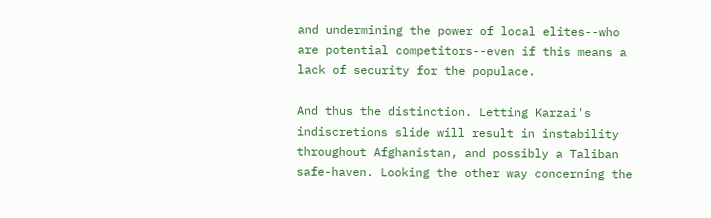and undermining the power of local elites--who are potential competitors--even if this means a lack of security for the populace.

And thus the distinction. Letting Karzai's indiscretions slide will result in instability throughout Afghanistan, and possibly a Taliban safe-haven. Looking the other way concerning the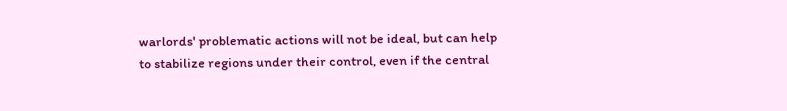warlords' problematic actions will not be ideal, but can help to stabilize regions under their control, even if the central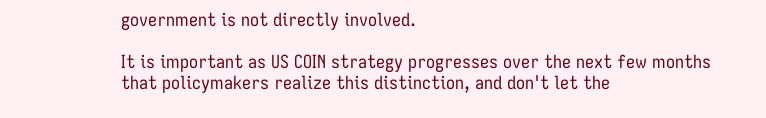government is not directly involved.

It is important as US COIN strategy progresses over the next few months that policymakers realize this distinction, and don't let the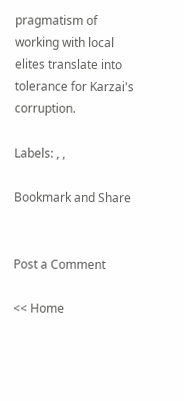pragmatism of working with local elites translate into tolerance for Karzai's corruption.

Labels: , ,

Bookmark and Share


Post a Comment

<< Home